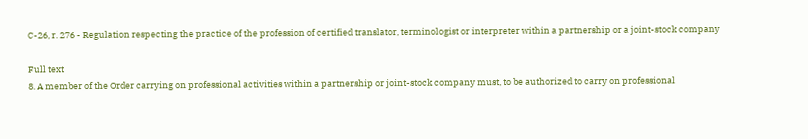C-26, r. 276 - Regulation respecting the practice of the profession of certified translator, terminologist or interpreter within a partnership or a joint-stock company

Full text
8. A member of the Order carrying on professional activities within a partnership or joint-stock company must, to be authorized to carry on professional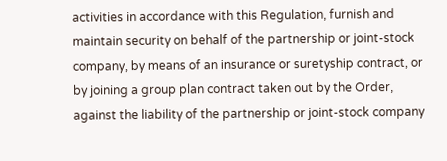activities in accordance with this Regulation, furnish and maintain security on behalf of the partnership or joint-stock company, by means of an insurance or suretyship contract, or by joining a group plan contract taken out by the Order, against the liability of the partnership or joint-stock company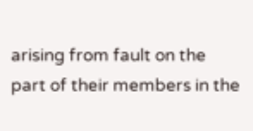arising from fault on the part of their members in the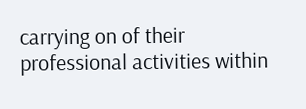carrying on of their professional activities within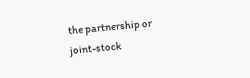the partnership or joint-stock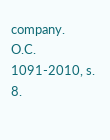company.
O.C. 1091-2010, s. 8.